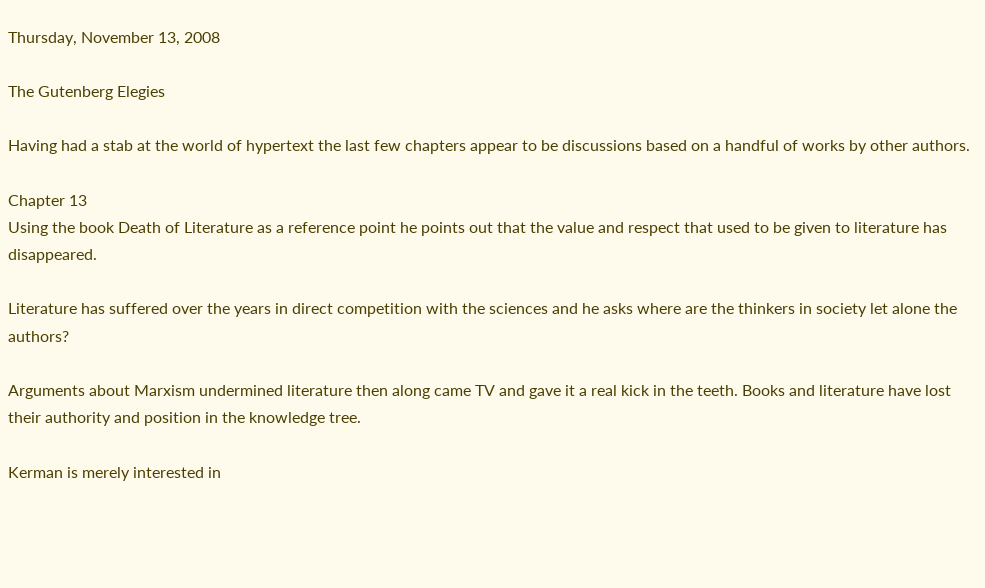Thursday, November 13, 2008

The Gutenberg Elegies

Having had a stab at the world of hypertext the last few chapters appear to be discussions based on a handful of works by other authors.

Chapter 13
Using the book Death of Literature as a reference point he points out that the value and respect that used to be given to literature has disappeared.

Literature has suffered over the years in direct competition with the sciences and he asks where are the thinkers in society let alone the authors?

Arguments about Marxism undermined literature then along came TV and gave it a real kick in the teeth. Books and literature have lost their authority and position in the knowledge tree.

Kerman is merely interested in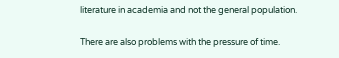literature in academia and not the general population.

There are also problems with the pressure of time.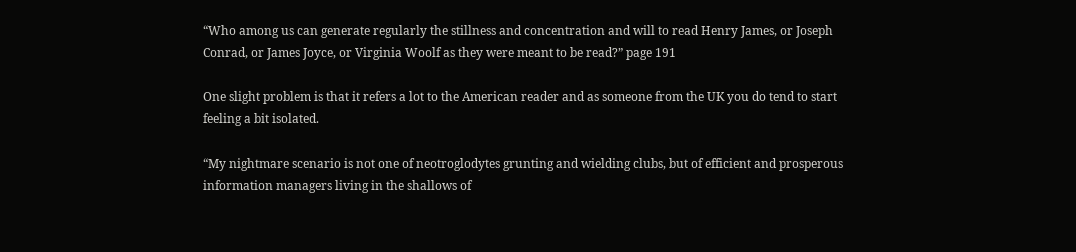“Who among us can generate regularly the stillness and concentration and will to read Henry James, or Joseph Conrad, or James Joyce, or Virginia Woolf as they were meant to be read?” page 191

One slight problem is that it refers a lot to the American reader and as someone from the UK you do tend to start feeling a bit isolated.

“My nightmare scenario is not one of neotroglodytes grunting and wielding clubs, but of efficient and prosperous information managers living in the shallows of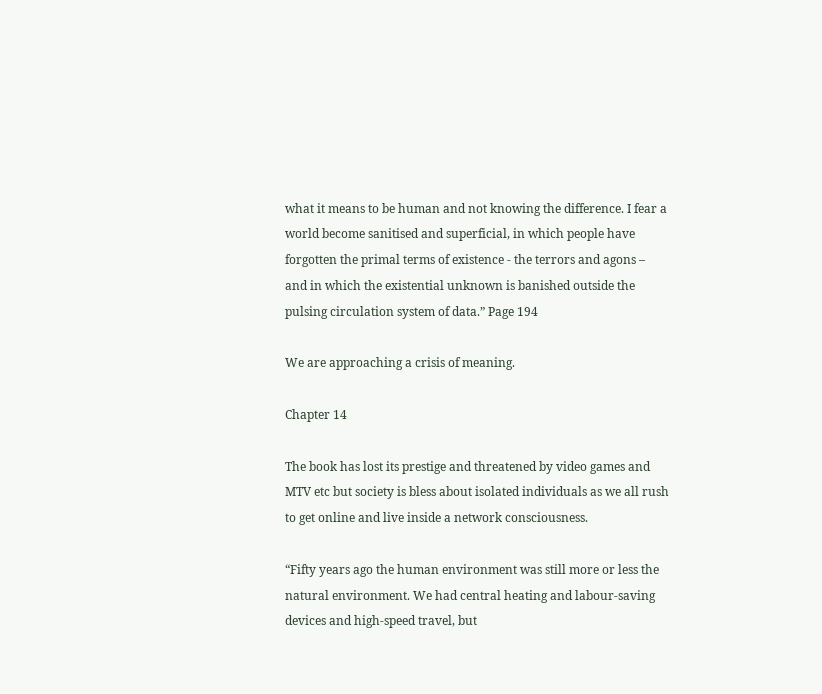what it means to be human and not knowing the difference. I fear a world become sanitised and superficial, in which people have forgotten the primal terms of existence - the terrors and agons – and in which the existential unknown is banished outside the pulsing circulation system of data.” Page 194

We are approaching a crisis of meaning.

Chapter 14

The book has lost its prestige and threatened by video games and MTV etc but society is bless about isolated individuals as we all rush to get online and live inside a network consciousness.

“Fifty years ago the human environment was still more or less the natural environment. We had central heating and labour-saving devices and high-speed travel, but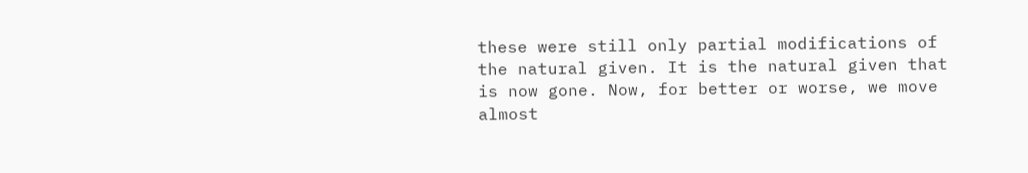these were still only partial modifications of the natural given. It is the natural given that is now gone. Now, for better or worse, we move almost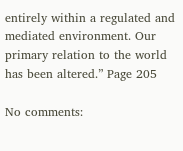entirely within a regulated and mediated environment. Our primary relation to the world has been altered.” Page 205

No comments: